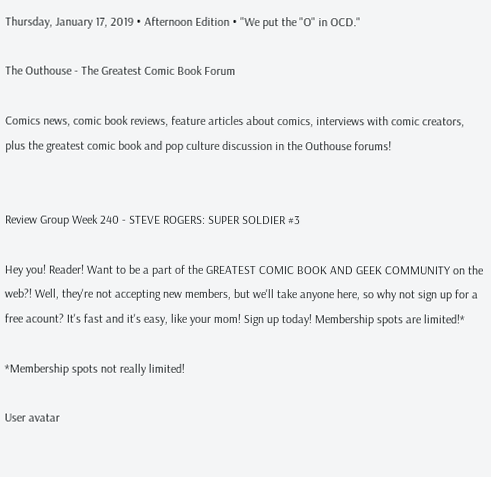Thursday, January 17, 2019 • Afternoon Edition • "We put the "O" in OCD."

The Outhouse - The Greatest Comic Book Forum

Comics news, comic book reviews, feature articles about comics, interviews with comic creators, plus the greatest comic book and pop culture discussion in the Outhouse forums!


Review Group Week 240 - STEVE ROGERS: SUPER SOLDIER #3

Hey you! Reader! Want to be a part of the GREATEST COMIC BOOK AND GEEK COMMUNITY on the web?! Well, they're not accepting new members, but we'll take anyone here, so why not sign up for a free acount? It's fast and it's easy, like your mom! Sign up today! Membership spots are limited!*

*Membership spots not really limited!

User avatar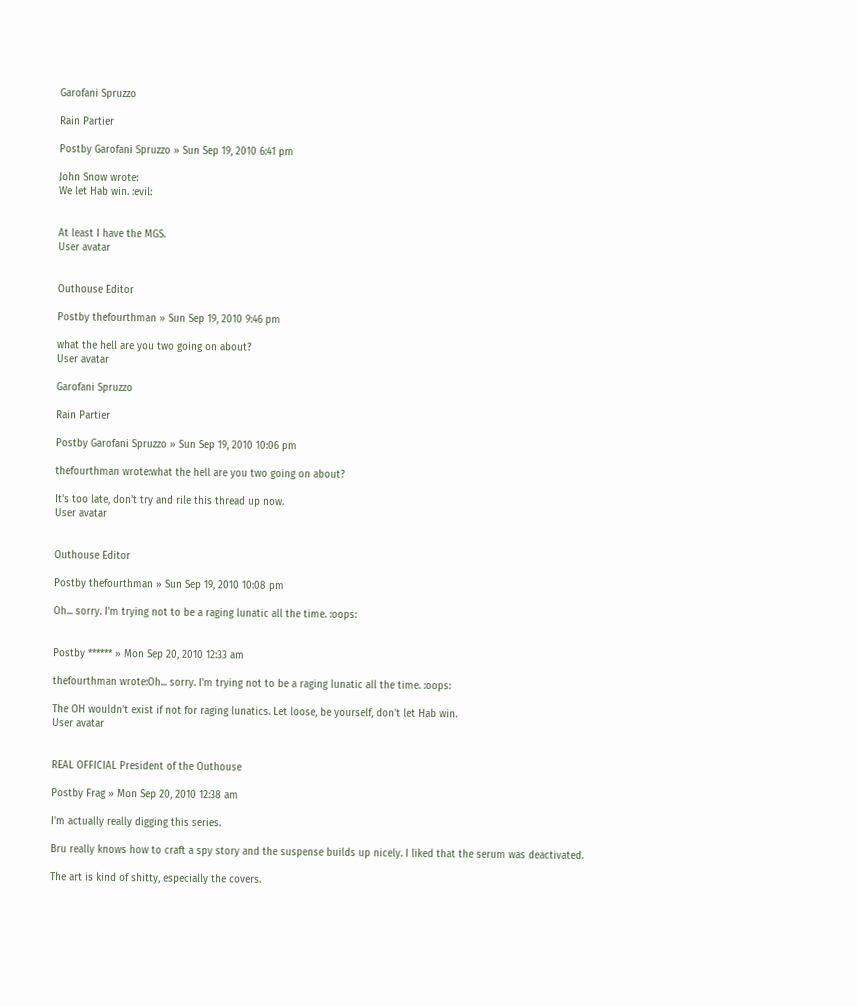Garofani Spruzzo

Rain Partier

Postby Garofani Spruzzo » Sun Sep 19, 2010 6:41 pm

John Snow wrote:
We let Hab win. :evil:


At least I have the MGS.
User avatar


Outhouse Editor

Postby thefourthman » Sun Sep 19, 2010 9:46 pm

what the hell are you two going on about?
User avatar

Garofani Spruzzo

Rain Partier

Postby Garofani Spruzzo » Sun Sep 19, 2010 10:06 pm

thefourthman wrote:what the hell are you two going on about?

It's too late, don't try and rile this thread up now.
User avatar


Outhouse Editor

Postby thefourthman » Sun Sep 19, 2010 10:08 pm

Oh... sorry. I'm trying not to be a raging lunatic all the time. :oops:


Postby ****** » Mon Sep 20, 2010 12:33 am

thefourthman wrote:Oh... sorry. I'm trying not to be a raging lunatic all the time. :oops:

The OH wouldn't exist if not for raging lunatics. Let loose, be yourself, don't let Hab win.
User avatar


REAL OFFICIAL President of the Outhouse

Postby Frag » Mon Sep 20, 2010 12:38 am

I'm actually really digging this series.

Bru really knows how to craft a spy story and the suspense builds up nicely. I liked that the serum was deactivated.

The art is kind of shitty, especially the covers.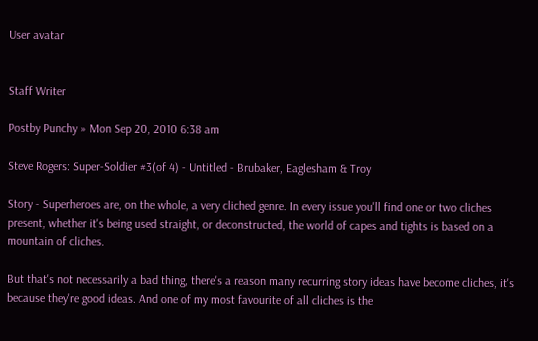User avatar


Staff Writer

Postby Punchy » Mon Sep 20, 2010 6:38 am

Steve Rogers: Super-Soldier #3(of 4) - Untitled - Brubaker, Eaglesham & Troy

Story - Superheroes are, on the whole, a very cliched genre. In every issue you'll find one or two cliches present, whether it's being used straight, or deconstructed, the world of capes and tights is based on a mountain of cliches.

But that's not necessarily a bad thing, there's a reason many recurring story ideas have become cliches, it's because they're good ideas. And one of my most favourite of all cliches is the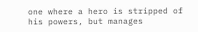one where a hero is stripped of his powers, but manages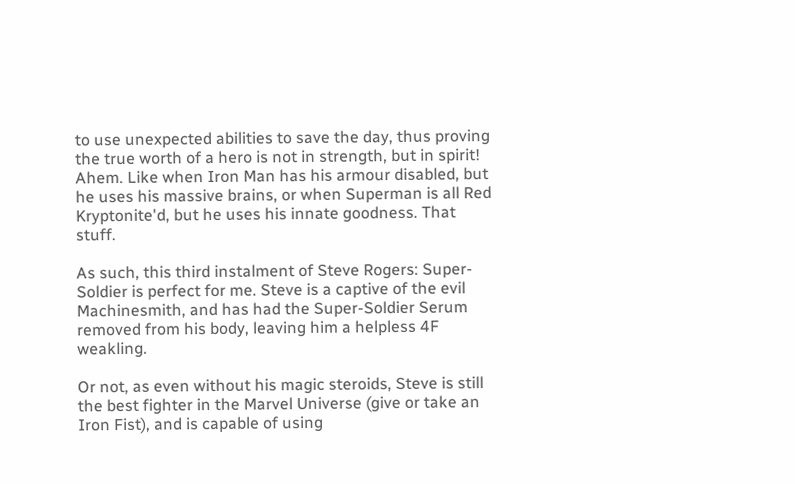to use unexpected abilities to save the day, thus proving the true worth of a hero is not in strength, but in spirit! Ahem. Like when Iron Man has his armour disabled, but he uses his massive brains, or when Superman is all Red Kryptonite'd, but he uses his innate goodness. That stuff.

As such, this third instalment of Steve Rogers: Super-Soldier is perfect for me. Steve is a captive of the evil Machinesmith, and has had the Super-Soldier Serum removed from his body, leaving him a helpless 4F weakling.

Or not, as even without his magic steroids, Steve is still the best fighter in the Marvel Universe (give or take an Iron Fist), and is capable of using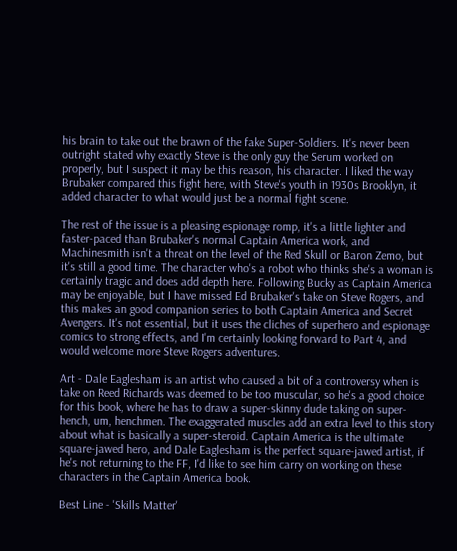his brain to take out the brawn of the fake Super-Soldiers. It's never been outright stated why exactly Steve is the only guy the Serum worked on properly, but I suspect it may be this reason, his character. I liked the way Brubaker compared this fight here, with Steve's youth in 1930s Brooklyn, it added character to what would just be a normal fight scene.

The rest of the issue is a pleasing espionage romp, it's a little lighter and faster-paced than Brubaker's normal Captain America work, and Machinesmith isn't a threat on the level of the Red Skull or Baron Zemo, but it's still a good time. The character who's a robot who thinks she's a woman is certainly tragic and does add depth here. Following Bucky as Captain America may be enjoyable, but I have missed Ed Brubaker's take on Steve Rogers, and this makes an good companion series to both Captain America and Secret Avengers. It's not essential, but it uses the cliches of superhero and espionage comics to strong effects, and I'm certainly looking forward to Part 4, and would welcome more Steve Rogers adventures.

Art - Dale Eaglesham is an artist who caused a bit of a controversy when is take on Reed Richards was deemed to be too muscular, so he's a good choice for this book, where he has to draw a super-skinny dude taking on super-hench, um, henchmen. The exaggerated muscles add an extra level to this story about what is basically a super-steroid. Captain America is the ultimate square-jawed hero, and Dale Eaglesham is the perfect square-jawed artist, if he's not returning to the FF, I'd like to see him carry on working on these characters in the Captain America book.

Best Line - 'Skills Matter'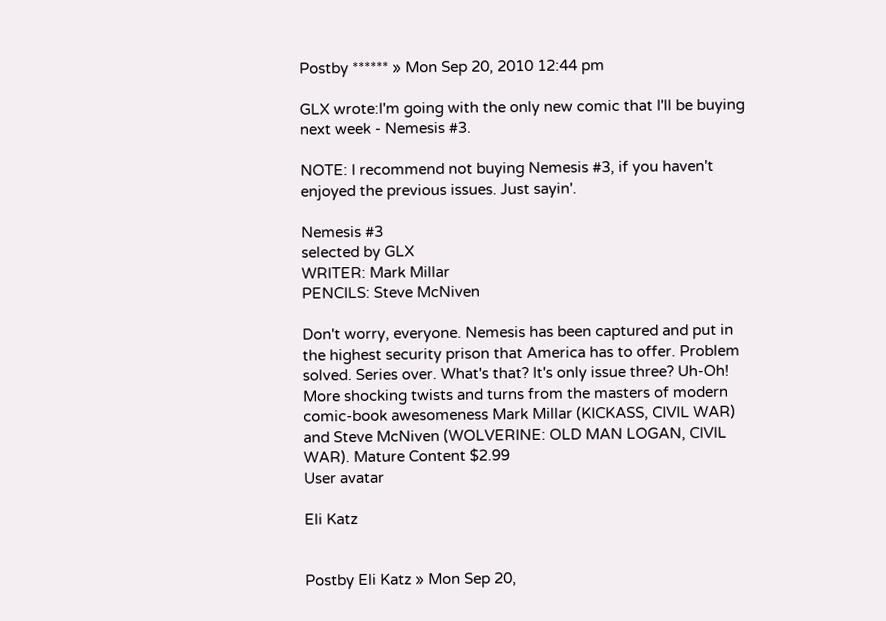Postby ****** » Mon Sep 20, 2010 12:44 pm

GLX wrote:I'm going with the only new comic that I'll be buying next week - Nemesis #3.

NOTE: I recommend not buying Nemesis #3, if you haven't enjoyed the previous issues. Just sayin'.

Nemesis #3
selected by GLX
WRITER: Mark Millar
PENCILS: Steve McNiven

Don't worry, everyone. Nemesis has been captured and put in the highest security prison that America has to offer. Problem solved. Series over. What's that? It's only issue three? Uh-Oh! More shocking twists and turns from the masters of modern comic-book awesomeness Mark Millar (KICKASS, CIVIL WAR) and Steve McNiven (WOLVERINE: OLD MAN LOGAN, CIVIL WAR). Mature Content $2.99
User avatar

Eli Katz


Postby Eli Katz » Mon Sep 20,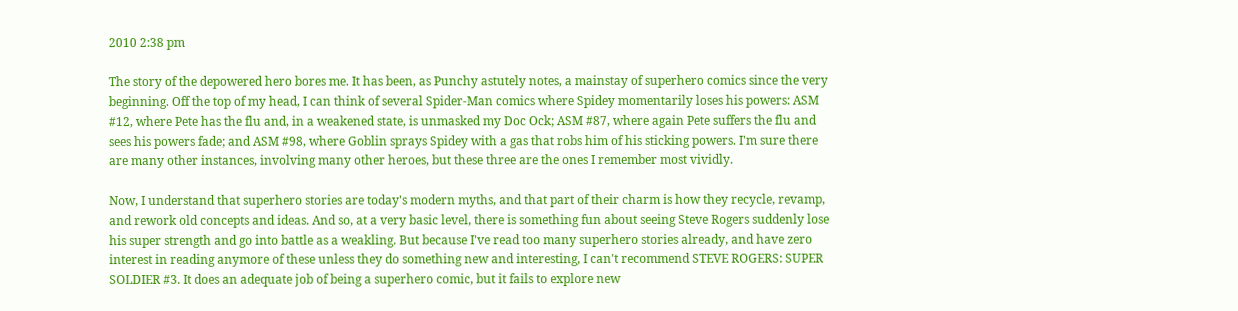2010 2:38 pm

The story of the depowered hero bores me. It has been, as Punchy astutely notes, a mainstay of superhero comics since the very beginning. Off the top of my head, I can think of several Spider-Man comics where Spidey momentarily loses his powers: ASM #12, where Pete has the flu and, in a weakened state, is unmasked my Doc Ock; ASM #87, where again Pete suffers the flu and sees his powers fade; and ASM #98, where Goblin sprays Spidey with a gas that robs him of his sticking powers. I'm sure there are many other instances, involving many other heroes, but these three are the ones I remember most vividly.

Now, I understand that superhero stories are today's modern myths, and that part of their charm is how they recycle, revamp, and rework old concepts and ideas. And so, at a very basic level, there is something fun about seeing Steve Rogers suddenly lose his super strength and go into battle as a weakling. But because I've read too many superhero stories already, and have zero interest in reading anymore of these unless they do something new and interesting, I can't recommend STEVE ROGERS: SUPER SOLDIER #3. It does an adequate job of being a superhero comic, but it fails to explore new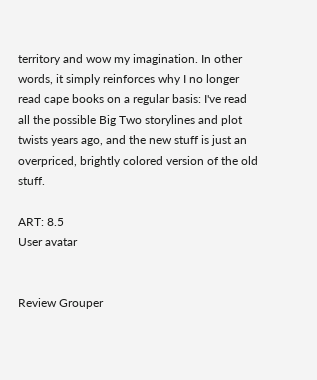territory and wow my imagination. In other words, it simply reinforces why I no longer read cape books on a regular basis: I've read all the possible Big Two storylines and plot twists years ago, and the new stuff is just an overpriced, brightly colored version of the old stuff.

ART: 8.5
User avatar


Review Grouper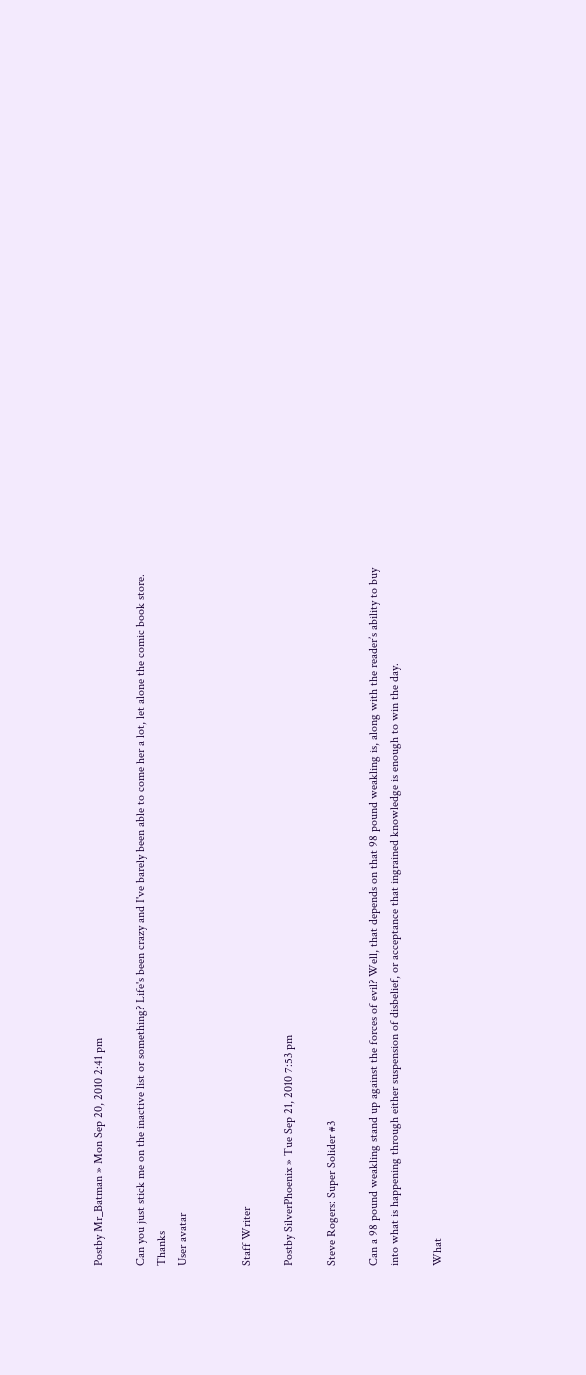Postby Mr_Batman » Mon Sep 20, 2010 2:41 pm

Can you just stick me on the inactive list or something? Life's been crazy and I've barely been able to come her a lot, let alone the comic book store. Thanks
User avatar


Staff Writer

Postby SilverPhoenix » Tue Sep 21, 2010 7:53 pm

Steve Rogers: Super Solider #3

Can a 98 pound weakling stand up against the forces of evil? Well, that depends on that 98 pound weakling is, along with the reader’s ability to buy into what is happening through either suspension of disbelief, or acceptance that ingrained knowledge is enough to win the day.

What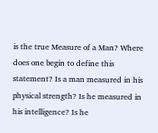is the true Measure of a Man? Where does one begin to define this statement? Is a man measured in his physical strength? Is he measured in his intelligence? Is he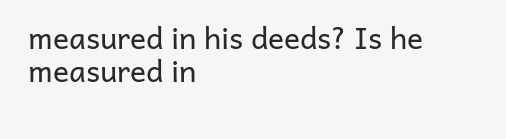measured in his deeds? Is he measured in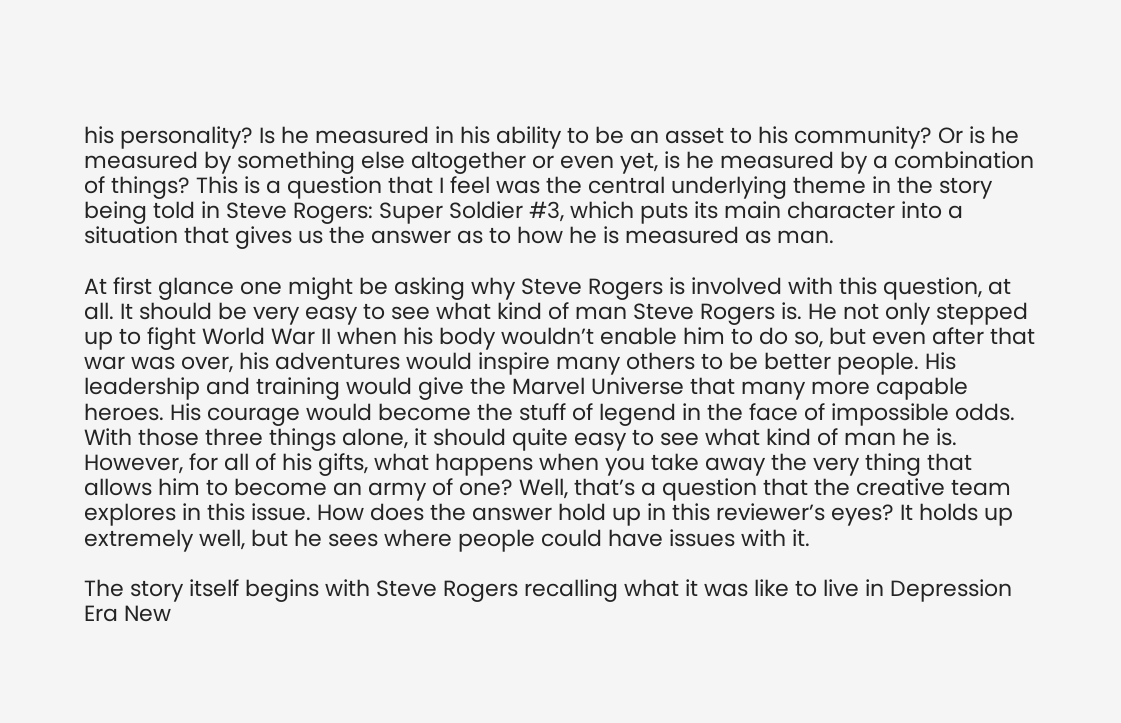his personality? Is he measured in his ability to be an asset to his community? Or is he measured by something else altogether or even yet, is he measured by a combination of things? This is a question that I feel was the central underlying theme in the story being told in Steve Rogers: Super Soldier #3, which puts its main character into a situation that gives us the answer as to how he is measured as man.

At first glance one might be asking why Steve Rogers is involved with this question, at all. It should be very easy to see what kind of man Steve Rogers is. He not only stepped up to fight World War II when his body wouldn’t enable him to do so, but even after that war was over, his adventures would inspire many others to be better people. His leadership and training would give the Marvel Universe that many more capable heroes. His courage would become the stuff of legend in the face of impossible odds. With those three things alone, it should quite easy to see what kind of man he is. However, for all of his gifts, what happens when you take away the very thing that allows him to become an army of one? Well, that’s a question that the creative team explores in this issue. How does the answer hold up in this reviewer’s eyes? It holds up extremely well, but he sees where people could have issues with it.

The story itself begins with Steve Rogers recalling what it was like to live in Depression Era New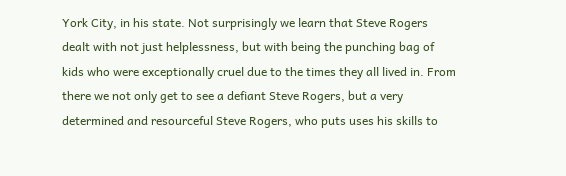York City, in his state. Not surprisingly we learn that Steve Rogers dealt with not just helplessness, but with being the punching bag of kids who were exceptionally cruel due to the times they all lived in. From there we not only get to see a defiant Steve Rogers, but a very determined and resourceful Steve Rogers, who puts uses his skills to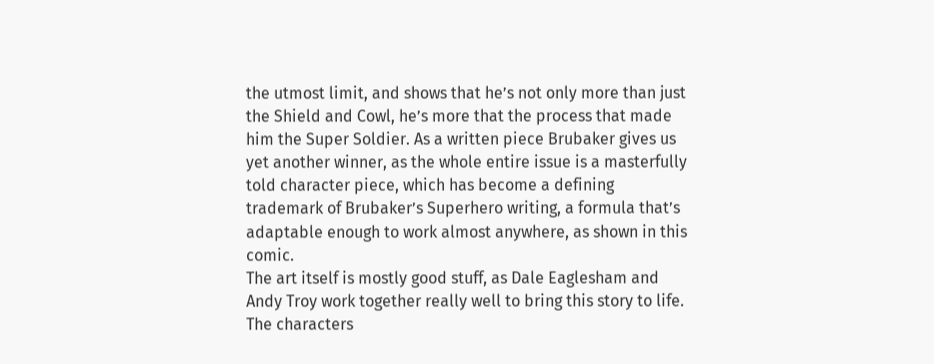the utmost limit, and shows that he’s not only more than just the Shield and Cowl, he’s more that the process that made him the Super Soldier. As a written piece Brubaker gives us yet another winner, as the whole entire issue is a masterfully told character piece, which has become a defining trademark of Brubaker’s Superhero writing, a formula that’s adaptable enough to work almost anywhere, as shown in this comic.
The art itself is mostly good stuff, as Dale Eaglesham and Andy Troy work together really well to bring this story to life. The characters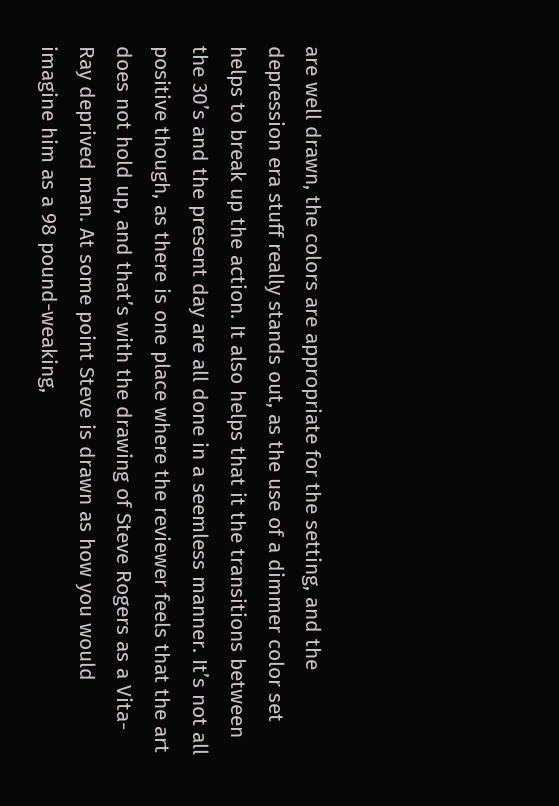are well drawn, the colors are appropriate for the setting, and the depression era stuff really stands out, as the use of a dimmer color set helps to break up the action. It also helps that it the transitions between the 30’s and the present day are all done in a seemless manner. It’s not all positive though, as there is one place where the reviewer feels that the art does not hold up, and that’s with the drawing of Steve Rogers as a Vita-Ray deprived man. At some point Steve is drawn as how you would imagine him as a 98 pound-weaking,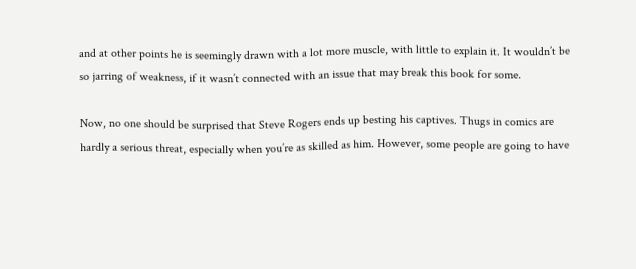and at other points he is seemingly drawn with a lot more muscle, with little to explain it. It wouldn’t be so jarring of weakness, if it wasn’t connected with an issue that may break this book for some.

Now, no one should be surprised that Steve Rogers ends up besting his captives. Thugs in comics are hardly a serious threat, especially when you’re as skilled as him. However, some people are going to have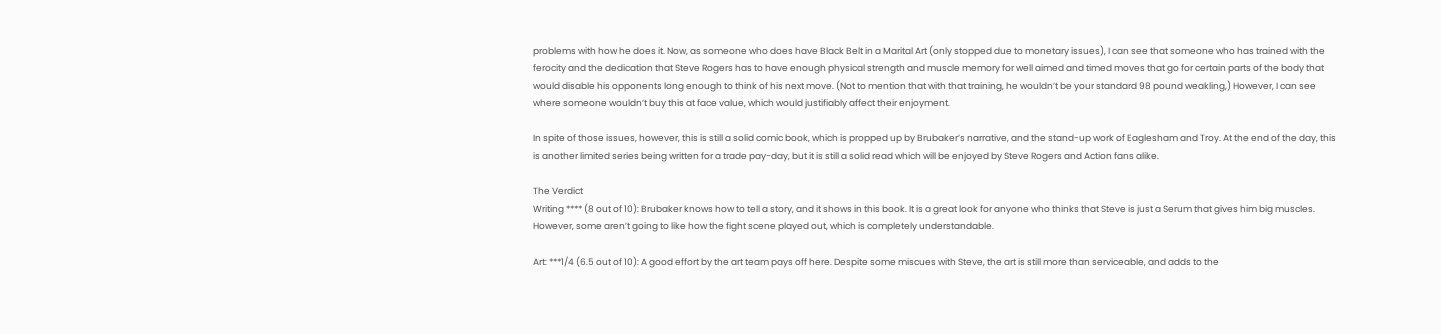problems with how he does it. Now, as someone who does have Black Belt in a Marital Art (only stopped due to monetary issues), I can see that someone who has trained with the ferocity and the dedication that Steve Rogers has to have enough physical strength and muscle memory for well aimed and timed moves that go for certain parts of the body that would disable his opponents long enough to think of his next move. (Not to mention that with that training, he wouldn’t be your standard 98 pound weakling,) However, I can see where someone wouldn’t buy this at face value, which would justifiably affect their enjoyment.

In spite of those issues, however, this is still a solid comic book, which is propped up by Brubaker’s narrative, and the stand-up work of Eaglesham and Troy. At the end of the day, this is another limited series being written for a trade pay-day, but it is still a solid read which will be enjoyed by Steve Rogers and Action fans alike.

The Verdict
Writing **** (8 out of 10): Brubaker knows how to tell a story, and it shows in this book. It is a great look for anyone who thinks that Steve is just a Serum that gives him big muscles. However, some aren’t going to like how the fight scene played out, which is completely understandable.

Art: ***1/4 (6.5 out of 10): A good effort by the art team pays off here. Despite some miscues with Steve, the art is still more than serviceable, and adds to the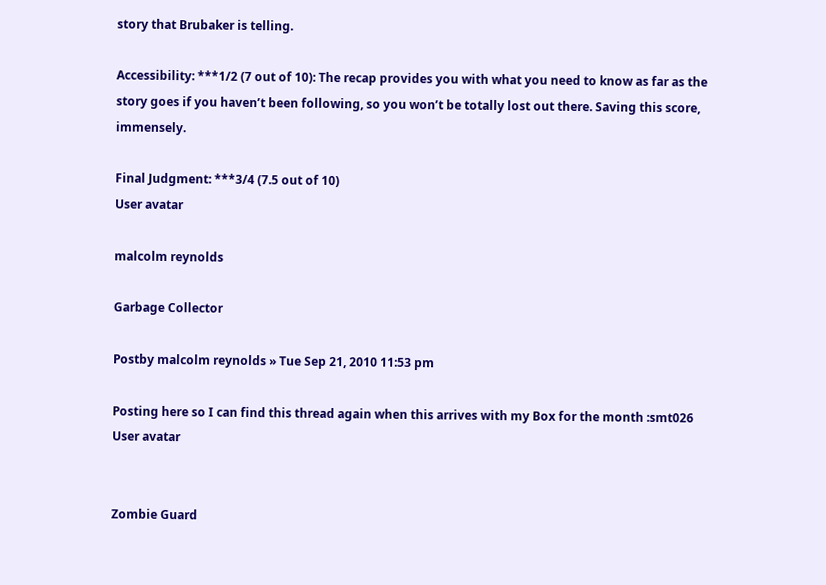story that Brubaker is telling.

Accessibility: ***1/2 (7 out of 10): The recap provides you with what you need to know as far as the story goes if you haven’t been following, so you won’t be totally lost out there. Saving this score, immensely.

Final Judgment: ***3/4 (7.5 out of 10)
User avatar

malcolm reynolds

Garbage Collector

Postby malcolm reynolds » Tue Sep 21, 2010 11:53 pm

Posting here so I can find this thread again when this arrives with my Box for the month :smt026
User avatar


Zombie Guard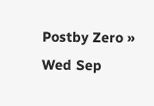Postby Zero » Wed Sep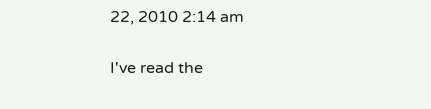22, 2010 2:14 am

I've read the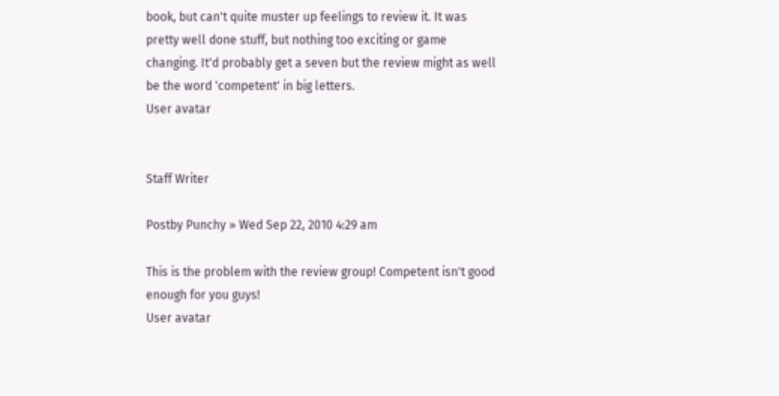book, but can't quite muster up feelings to review it. It was pretty well done stuff, but nothing too exciting or game changing. It'd probably get a seven but the review might as well be the word 'competent' in big letters.
User avatar


Staff Writer

Postby Punchy » Wed Sep 22, 2010 4:29 am

This is the problem with the review group! Competent isn't good enough for you guys!
User avatar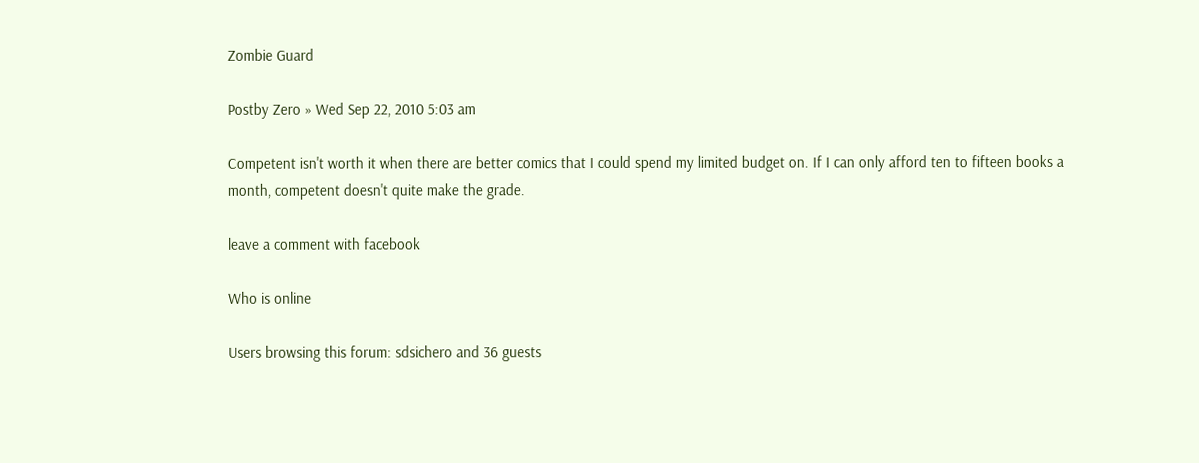Zombie Guard

Postby Zero » Wed Sep 22, 2010 5:03 am

Competent isn't worth it when there are better comics that I could spend my limited budget on. If I can only afford ten to fifteen books a month, competent doesn't quite make the grade.

leave a comment with facebook

Who is online

Users browsing this forum: sdsichero and 36 guests